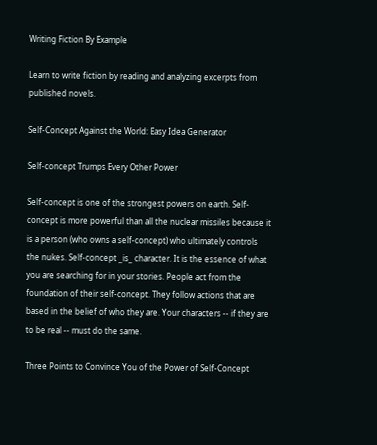Writing Fiction By Example

Learn to write fiction by reading and analyzing excerpts from published novels.

Self-Concept Against the World: Easy Idea Generator

Self-concept Trumps Every Other Power

Self-concept is one of the strongest powers on earth. Self-concept is more powerful than all the nuclear missiles because it is a person (who owns a self-concept) who ultimately controls the nukes. Self-concept _is_ character. It is the essence of what you are searching for in your stories. People act from the foundation of their self-concept. They follow actions that are based in the belief of who they are. Your characters -- if they are to be real -- must do the same.

Three Points to Convince You of the Power of Self-Concept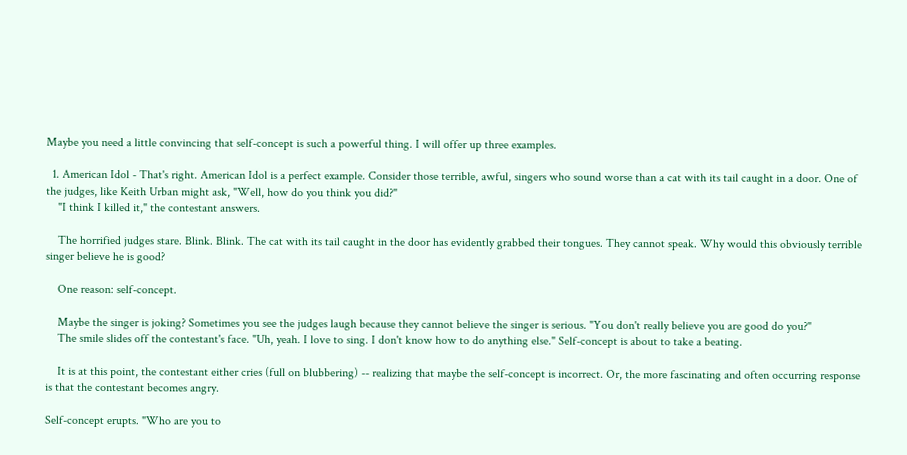Maybe you need a little convincing that self-concept is such a powerful thing. I will offer up three examples.

  1. American Idol - That's right. American Idol is a perfect example. Consider those terrible, awful, singers who sound worse than a cat with its tail caught in a door. One of the judges, like Keith Urban might ask, "Well, how do you think you did?"
    "I think I killed it," the contestant answers.

    The horrified judges stare. Blink. Blink. The cat with its tail caught in the door has evidently grabbed their tongues. They cannot speak. Why would this obviously terrible singer believe he is good?

    One reason: self-concept.

    Maybe the singer is joking? Sometimes you see the judges laugh because they cannot believe the singer is serious. "You don't really believe you are good do you?"
    The smile slides off the contestant's face. "Uh, yeah. I love to sing. I don't know how to do anything else." Self-concept is about to take a beating.

    It is at this point, the contestant either cries (full on blubbering) -- realizing that maybe the self-concept is incorrect. Or, the more fascinating and often occurring response is that the contestant becomes angry.

Self-concept erupts. "Who are you to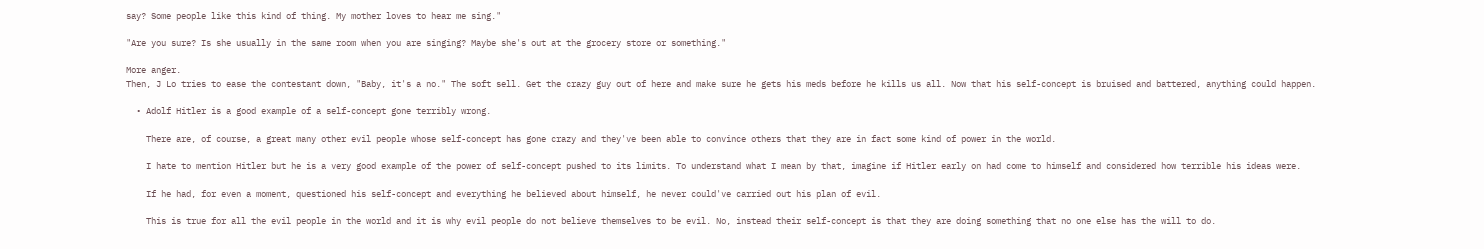say? Some people like this kind of thing. My mother loves to hear me sing."

"Are you sure? Is she usually in the same room when you are singing? Maybe she's out at the grocery store or something."

More anger.
Then, J Lo tries to ease the contestant down, "Baby, it's a no." The soft sell. Get the crazy guy out of here and make sure he gets his meds before he kills us all. Now that his self-concept is bruised and battered, anything could happen.

  • Adolf Hitler is a good example of a self-concept gone terribly wrong.

    There are, of course, a great many other evil people whose self-concept has gone crazy and they've been able to convince others that they are in fact some kind of power in the world.

    I hate to mention Hitler but he is a very good example of the power of self-concept pushed to its limits. To understand what I mean by that, imagine if Hitler early on had come to himself and considered how terrible his ideas were.

    If he had, for even a moment, questioned his self-concept and everything he believed about himself, he never could've carried out his plan of evil.

    This is true for all the evil people in the world and it is why evil people do not believe themselves to be evil. No, instead their self-concept is that they are doing something that no one else has the will to do.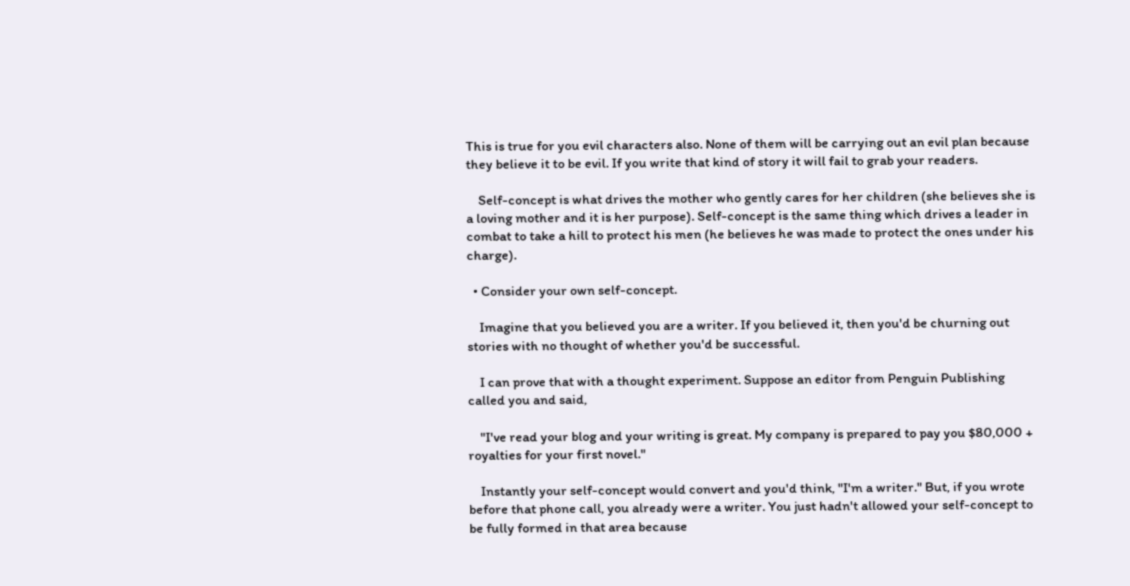This is true for you evil characters also. None of them will be carrying out an evil plan because they believe it to be evil. If you write that kind of story it will fail to grab your readers.

    Self-concept is what drives the mother who gently cares for her children (she believes she is a loving mother and it is her purpose). Self-concept is the same thing which drives a leader in combat to take a hill to protect his men (he believes he was made to protect the ones under his charge).

  • Consider your own self-concept.

    Imagine that you believed you are a writer. If you believed it, then you'd be churning out stories with no thought of whether you'd be successful.

    I can prove that with a thought experiment. Suppose an editor from Penguin Publishing called you and said,

    "I've read your blog and your writing is great. My company is prepared to pay you $80,000 + royalties for your first novel."

    Instantly your self-concept would convert and you'd think, "I'm a writer." But, if you wrote before that phone call, you already were a writer. You just hadn't allowed your self-concept to be fully formed in that area because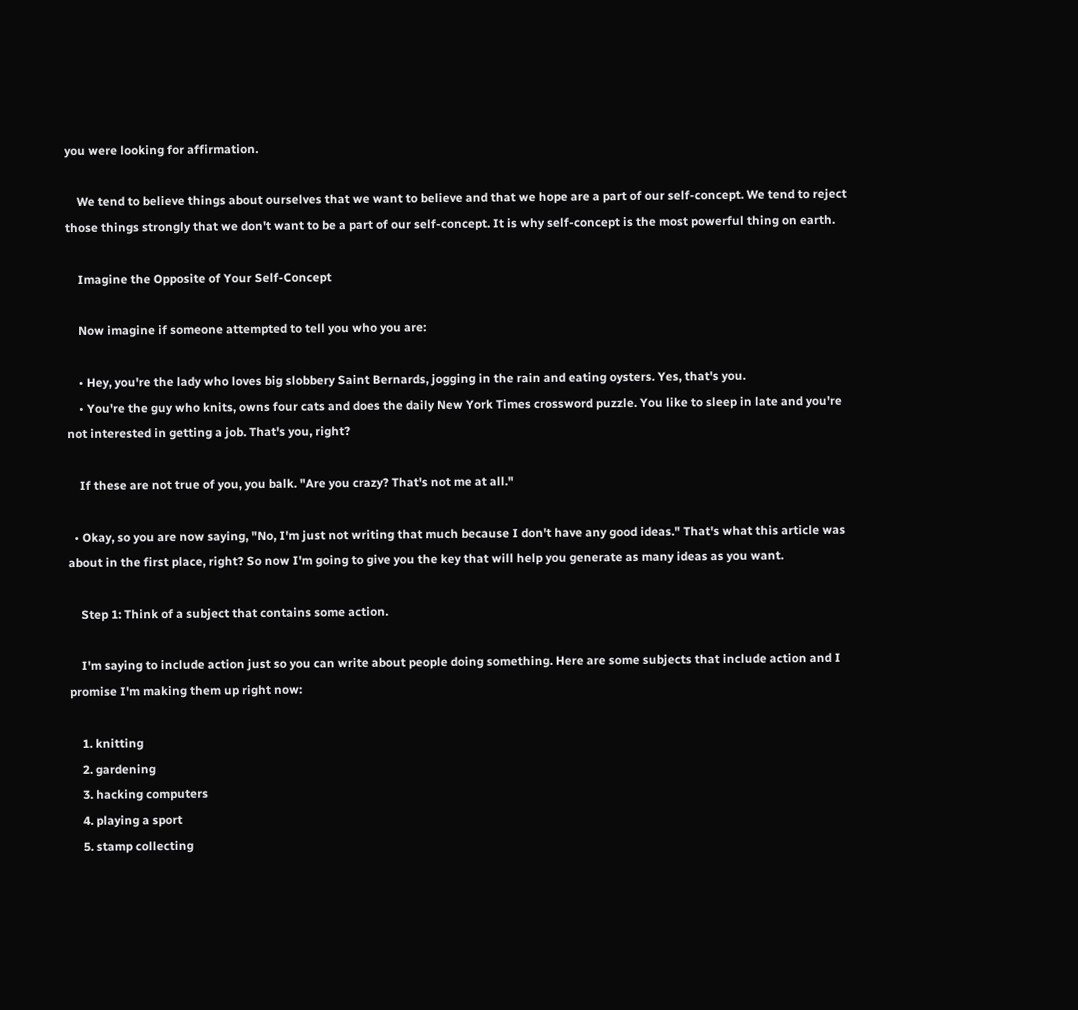you were looking for affirmation.

    We tend to believe things about ourselves that we want to believe and that we hope are a part of our self-concept. We tend to reject those things strongly that we don't want to be a part of our self-concept. It is why self-concept is the most powerful thing on earth.

    Imagine the Opposite of Your Self-Concept

    Now imagine if someone attempted to tell you who you are:

    • Hey, you're the lady who loves big slobbery Saint Bernards, jogging in the rain and eating oysters. Yes, that's you.
    • You're the guy who knits, owns four cats and does the daily New York Times crossword puzzle. You like to sleep in late and you're not interested in getting a job. That's you, right?

    If these are not true of you, you balk. "Are you crazy? That's not me at all."

  • Okay, so you are now saying, "No, I'm just not writing that much because I don't have any good ideas." That's what this article was about in the first place, right? So now I'm going to give you the key that will help you generate as many ideas as you want.

    Step 1: Think of a subject that contains some action.

    I'm saying to include action just so you can write about people doing something. Here are some subjects that include action and I promise I'm making them up right now:

    1. knitting
    2. gardening
    3. hacking computers
    4. playing a sport
    5. stamp collecting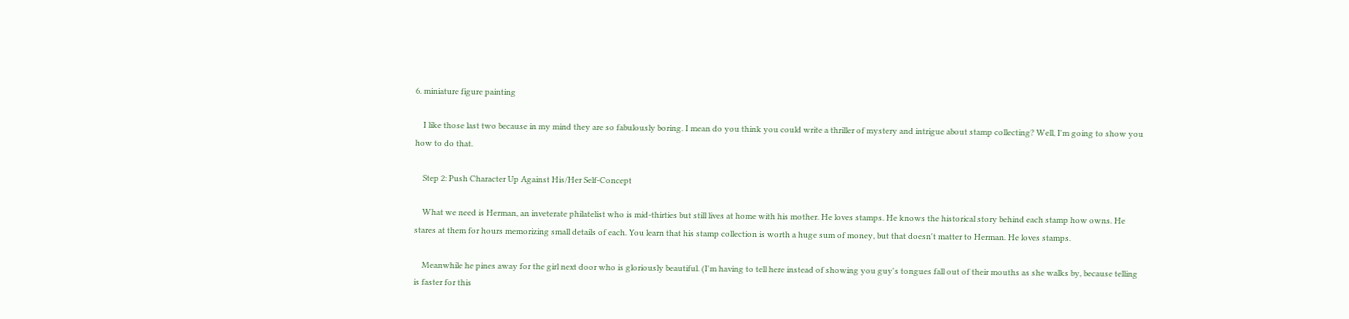6. miniature figure painting

    I like those last two because in my mind they are so fabulously boring. I mean do you think you could write a thriller of mystery and intrigue about stamp collecting? Well, I'm going to show you how to do that.

    Step 2: Push Character Up Against His/Her Self-Concept

    What we need is Herman, an inveterate philatelist who is mid-thirties but still lives at home with his mother. He loves stamps. He knows the historical story behind each stamp how owns. He stares at them for hours memorizing small details of each. You learn that his stamp collection is worth a huge sum of money, but that doesn't matter to Herman. He loves stamps.

    Meanwhile he pines away for the girl next door who is gloriously beautiful. (I'm having to tell here instead of showing you guy's tongues fall out of their mouths as she walks by, because telling is faster for this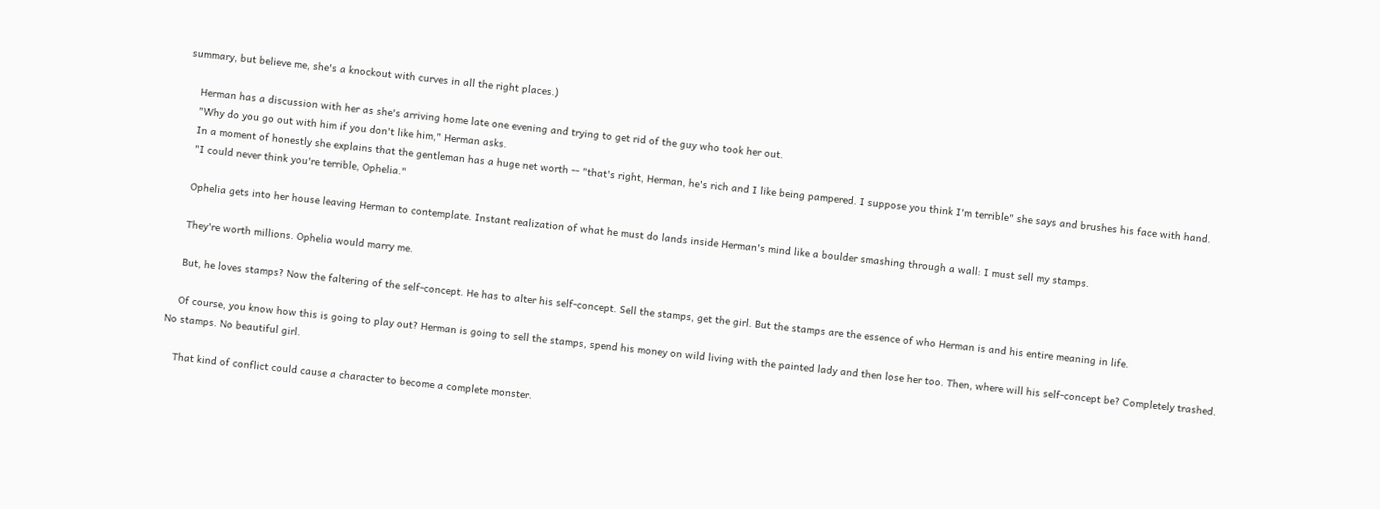summary, but believe me, she's a knockout with curves in all the right places.)

    Herman has a discussion with her as she's arriving home late one evening and trying to get rid of the guy who took her out.
    "Why do you go out with him if you don't like him," Herman asks.
    In a moment of honestly she explains that the gentleman has a huge net worth -- "that's right, Herman, he's rich and I like being pampered. I suppose you think I'm terrible" she says and brushes his face with hand.
    "I could never think you're terrible, Ophelia."

    Ophelia gets into her house leaving Herman to contemplate. Instant realization of what he must do lands inside Herman's mind like a boulder smashing through a wall: I must sell my stamps.

    They're worth millions. Ophelia would marry me.

    But, he loves stamps? Now the faltering of the self-concept. He has to alter his self-concept. Sell the stamps, get the girl. But the stamps are the essence of who Herman is and his entire meaning in life.

    Of course, you know how this is going to play out? Herman is going to sell the stamps, spend his money on wild living with the painted lady and then lose her too. Then, where will his self-concept be? Completely trashed. No stamps. No beautiful girl.

    That kind of conflict could cause a character to become a complete monster.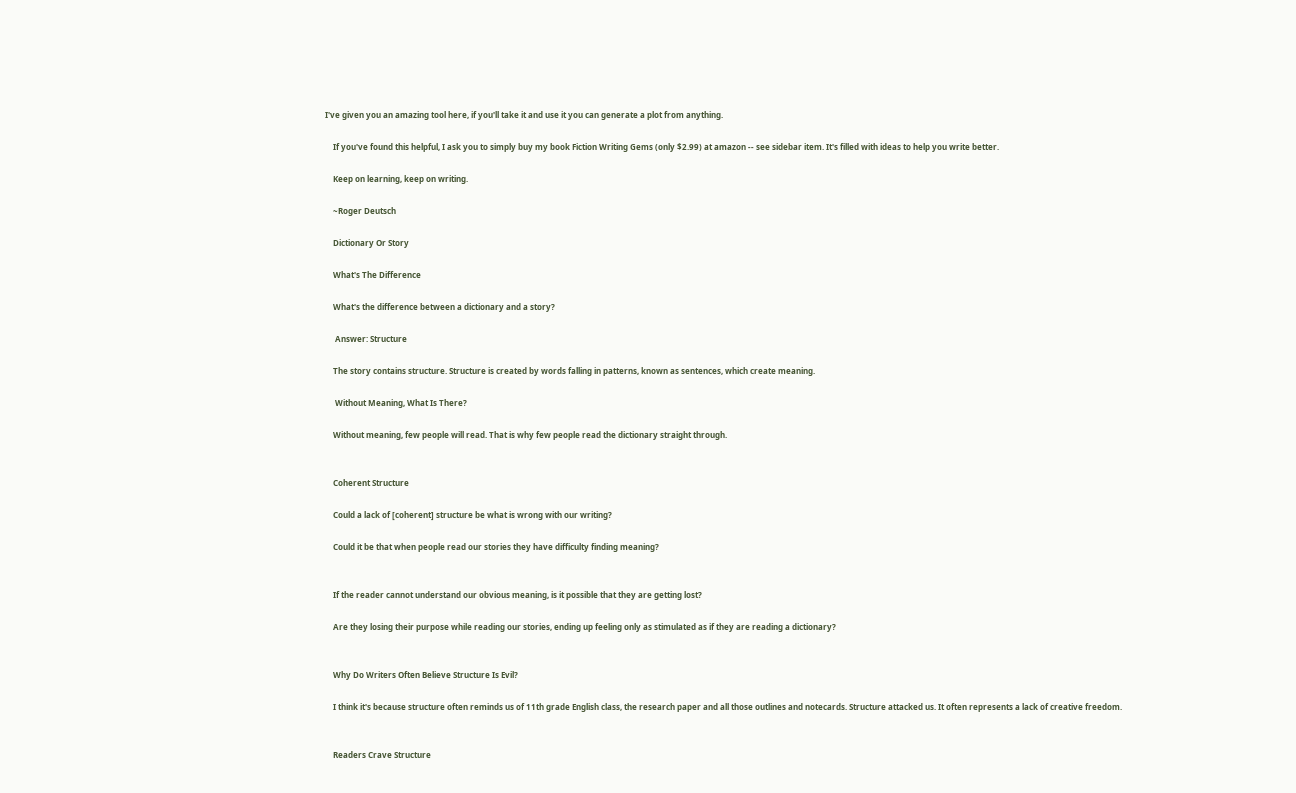I've given you an amazing tool here, if you'll take it and use it you can generate a plot from anything.

    If you've found this helpful, I ask you to simply buy my book Fiction Writing Gems (only $2.99) at amazon -- see sidebar item. It's filled with ideas to help you write better.

    Keep on learning, keep on writing.

    ~Roger Deutsch

    Dictionary Or Story

    What's The Difference

    What's the difference between a dictionary and a story?

     Answer: Structure

    The story contains structure. Structure is created by words falling in patterns, known as sentences, which create meaning.

     Without Meaning, What Is There?

    Without meaning, few people will read. That is why few people read the dictionary straight through.


    Coherent Structure

    Could a lack of [coherent] structure be what is wrong with our writing?

    Could it be that when people read our stories they have difficulty finding meaning?


    If the reader cannot understand our obvious meaning, is it possible that they are getting lost?

    Are they losing their purpose while reading our stories, ending up feeling only as stimulated as if they are reading a dictionary?


    Why Do Writers Often Believe Structure Is Evil?

    I think it's because structure often reminds us of 11th grade English class, the research paper and all those outlines and notecards. Structure attacked us. It often represents a lack of creative freedom.


    Readers Crave Structure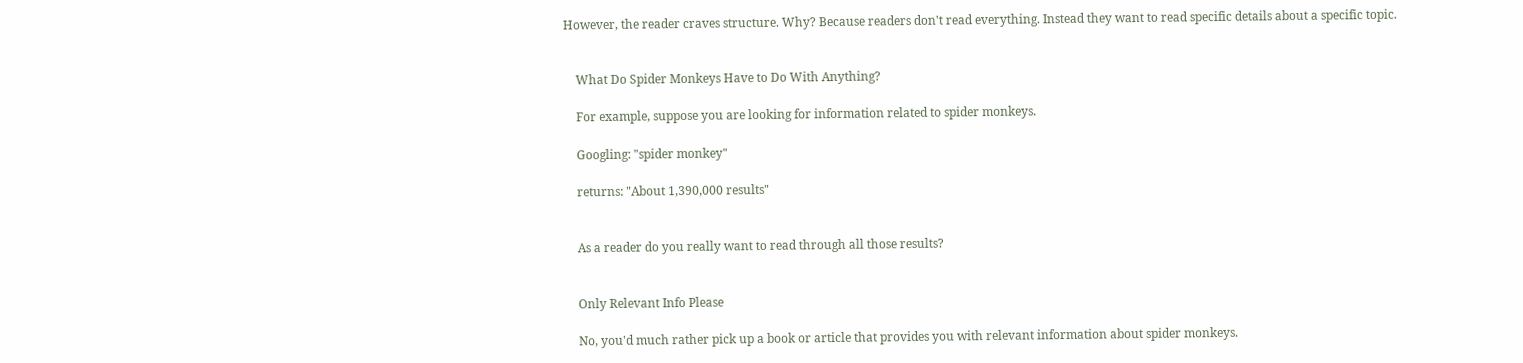However, the reader craves structure. Why? Because readers don't read everything. Instead they want to read specific details about a specific topic.


    What Do Spider Monkeys Have to Do With Anything?

    For example, suppose you are looking for information related to spider monkeys.

    Googling: "spider monkey"

    returns: "About 1,390,000 results"


    As a reader do you really want to read through all those results?


    Only Relevant Info Please

    No, you'd much rather pick up a book or article that provides you with relevant information about spider monkeys.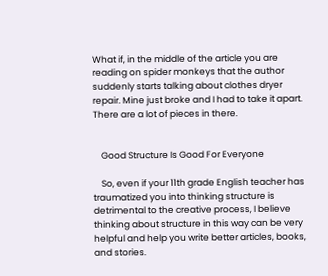What if, in the middle of the article you are reading on spider monkeys that the author suddenly starts talking about clothes dryer repair. Mine just broke and I had to take it apart. There are a lot of pieces in there.


    Good Structure Is Good For Everyone

    So, even if your 11th grade English teacher has traumatized you into thinking structure is detrimental to the creative process, I believe thinking about structure in this way can be very helpful and help you write better articles, books, and stories.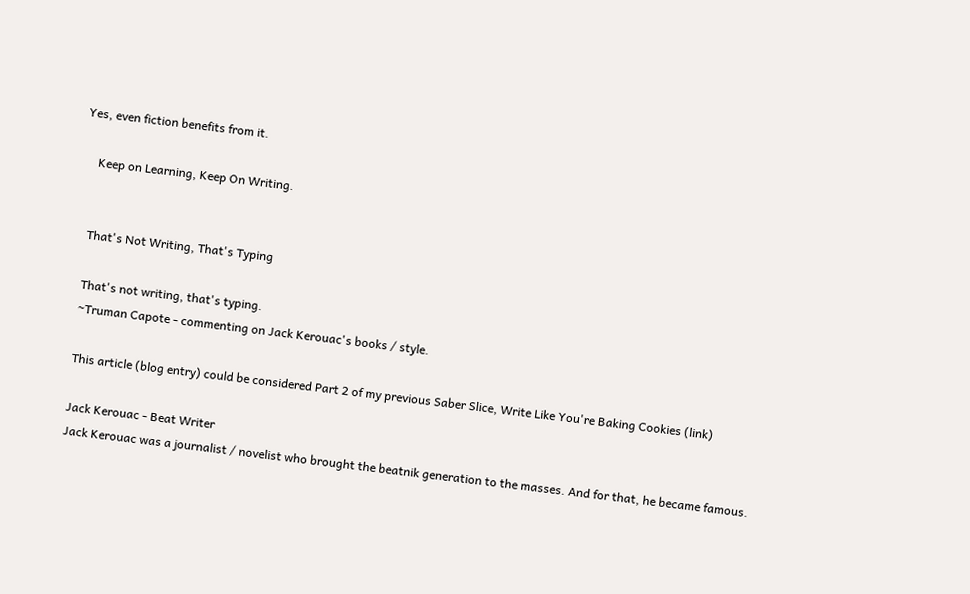Yes, even fiction benefits from it.

     Keep on Learning, Keep On Writing.


    That's Not Writing, That's Typing

    That's not writing, that's typing.
    ~Truman Capote - commenting on Jack Kerouac's books / style.

    This article (blog entry) could be considered Part 2 of my previous Saber Slice, Write Like You're Baking Cookies (link)

    Jack Kerouac - Beat Writer
    Jack Kerouac was a journalist / novelist who brought the beatnik generation to the masses. And for that, he became famous.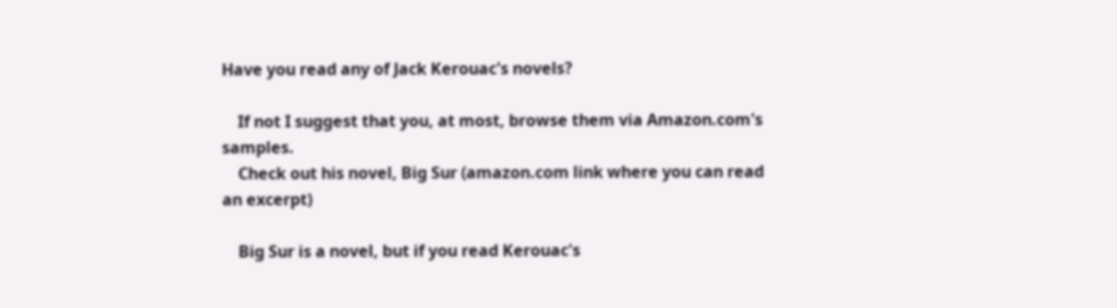Have you read any of Jack Kerouac's novels?

    If not I suggest that you, at most, browse them via Amazon.com's samples.
    Check out his novel, Big Sur (amazon.com link where you can read an excerpt)

    Big Sur is a novel, but if you read Kerouac's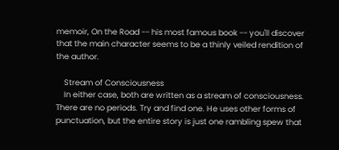memoir, On the Road -- his most famous book -- you'll discover that the main character seems to be a thinly veiled rendition of the author.

    Stream of Consciousness
    In either case, both are written as a stream of consciousness. There are no periods. Try and find one. He uses other forms of punctuation, but the entire story is just one rambling spew that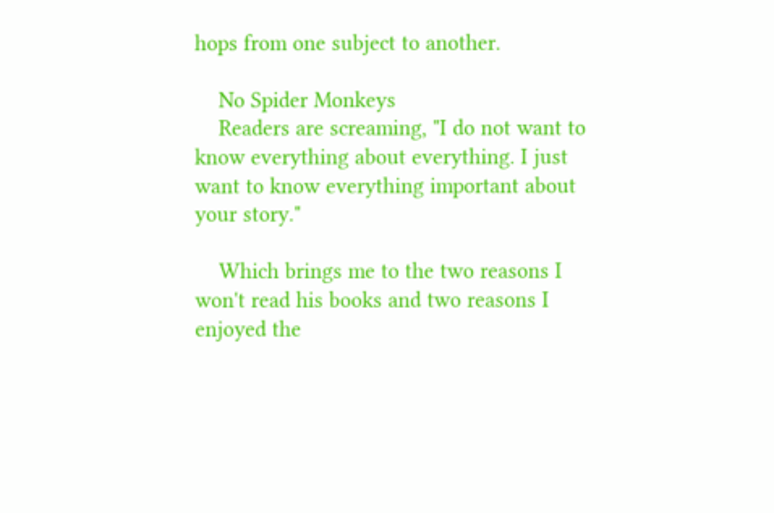hops from one subject to another.

    No Spider Monkeys
    Readers are screaming, "I do not want to know everything about everything. I just want to know everything important about your story."

    Which brings me to the two reasons I won't read his books and two reasons I enjoyed the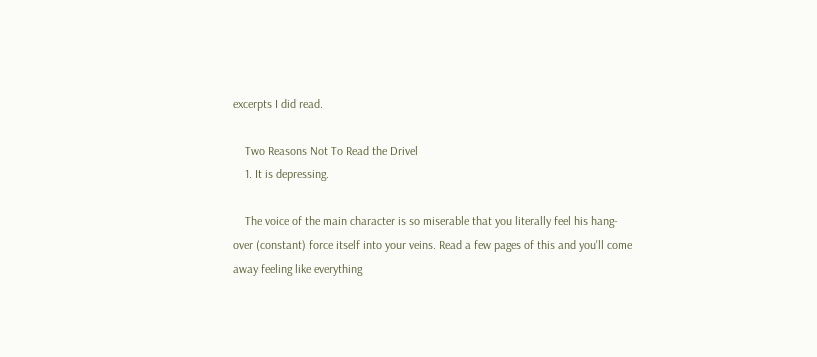excerpts I did read.

    Two Reasons Not To Read the Drivel
    1. It is depressing.

    The voice of the main character is so miserable that you literally feel his hang-over (constant) force itself into your veins. Read a few pages of this and you'll come away feeling like everything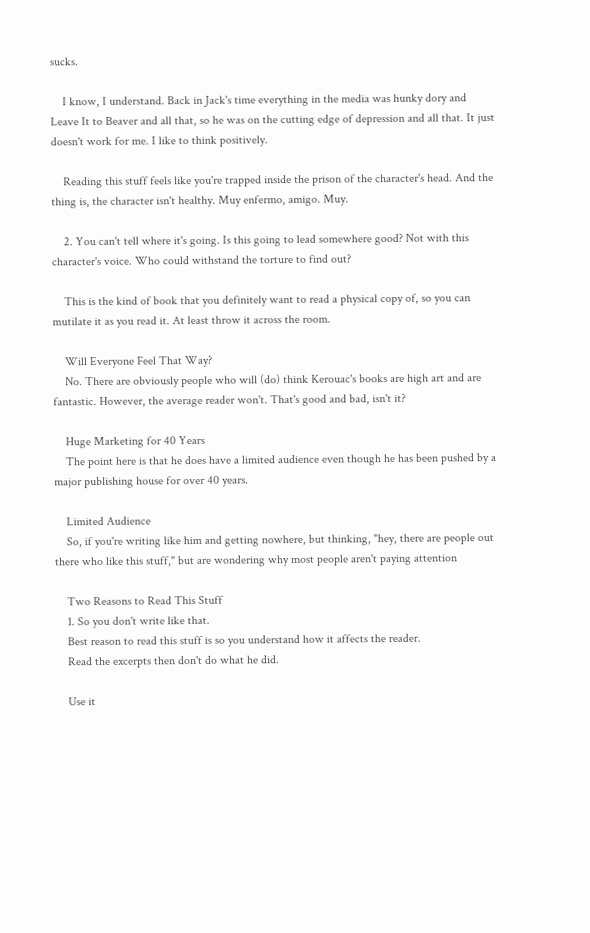sucks.

    I know, I understand. Back in Jack's time everything in the media was hunky dory and Leave It to Beaver and all that, so he was on the cutting edge of depression and all that. It just doesn't work for me. I like to think positively.

    Reading this stuff feels like you're trapped inside the prison of the character's head. And the thing is, the character isn't healthy. Muy enfermo, amigo. Muy.

    2. You can't tell where it's going. Is this going to lead somewhere good? Not with this character's voice. Who could withstand the torture to find out?

    This is the kind of book that you definitely want to read a physical copy of, so you can mutilate it as you read it. At least throw it across the room.

    Will Everyone Feel That Way?
    No. There are obviously people who will (do) think Kerouac's books are high art and are fantastic. However, the average reader won't. That's good and bad, isn't it?

    Huge Marketing for 40 Years
    The point here is that he does have a limited audience even though he has been pushed by a major publishing house for over 40 years.

    Limited Audience
    So, if you're writing like him and getting nowhere, but thinking, "hey, there are people out there who like this stuff," but are wondering why most people aren't paying attention

    Two Reasons to Read This Stuff
    1. So you don't write like that.
    Best reason to read this stuff is so you understand how it affects the reader.
    Read the excerpts then don't do what he did.

    Use it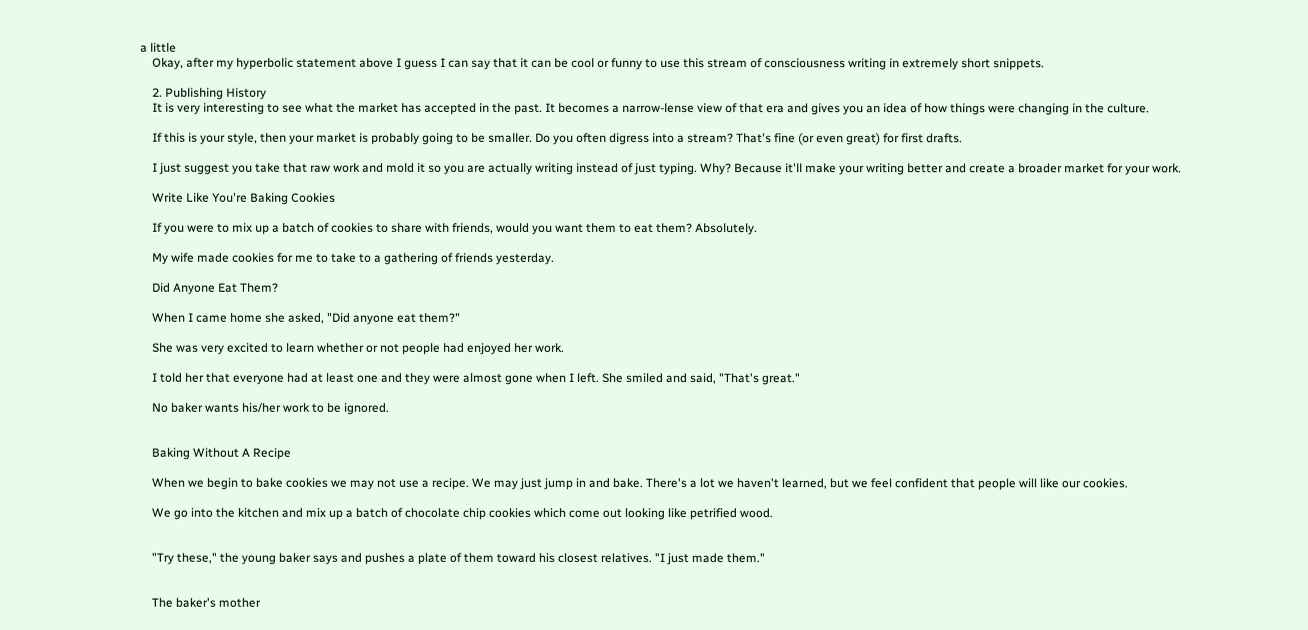a little
    Okay, after my hyperbolic statement above I guess I can say that it can be cool or funny to use this stream of consciousness writing in extremely short snippets.

    2. Publishing History
    It is very interesting to see what the market has accepted in the past. It becomes a narrow-lense view of that era and gives you an idea of how things were changing in the culture.

    If this is your style, then your market is probably going to be smaller. Do you often digress into a stream? That's fine (or even great) for first drafts.

    I just suggest you take that raw work and mold it so you are actually writing instead of just typing. Why? Because it'll make your writing better and create a broader market for your work.

    Write Like You're Baking Cookies

    If you were to mix up a batch of cookies to share with friends, would you want them to eat them? Absolutely.

    My wife made cookies for me to take to a gathering of friends yesterday.

    Did Anyone Eat Them?

    When I came home she asked, "Did anyone eat them?"

    She was very excited to learn whether or not people had enjoyed her work.

    I told her that everyone had at least one and they were almost gone when I left. She smiled and said, "That's great."

    No baker wants his/her work to be ignored.


    Baking Without A Recipe

    When we begin to bake cookies we may not use a recipe. We may just jump in and bake. There's a lot we haven't learned, but we feel confident that people will like our cookies.

    We go into the kitchen and mix up a batch of chocolate chip cookies which come out looking like petrified wood.


    "Try these," the young baker says and pushes a plate of them toward his closest relatives. "I just made them."


    The baker's mother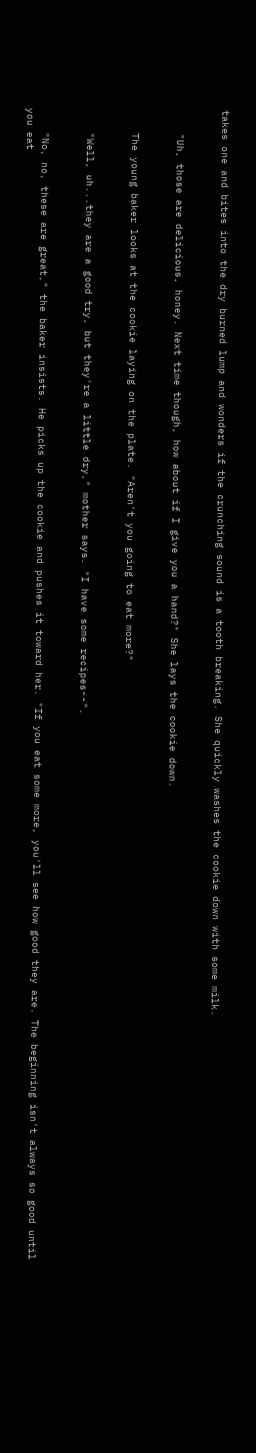takes one and bites into the dry burned lump and wonders if the crunching sound is a tooth breaking. She quickly washes the cookie down with some milk.


    "Uh, those are delicious, honey. Next time though, how about if I give you a hand?" She lays the cookie down.


    The young baker looks at the cookie laying on the plate. "Aren't you going to eat more?"


    "Well, uh...they are a good try, but they're a little dry," mother says. "I have some recipes--".


    "No, no, these are great," the baker insists. He picks up the cookie and pushes it toward her. "If you eat some more, you'll see how good they are. The beginning isn't always so good until you eat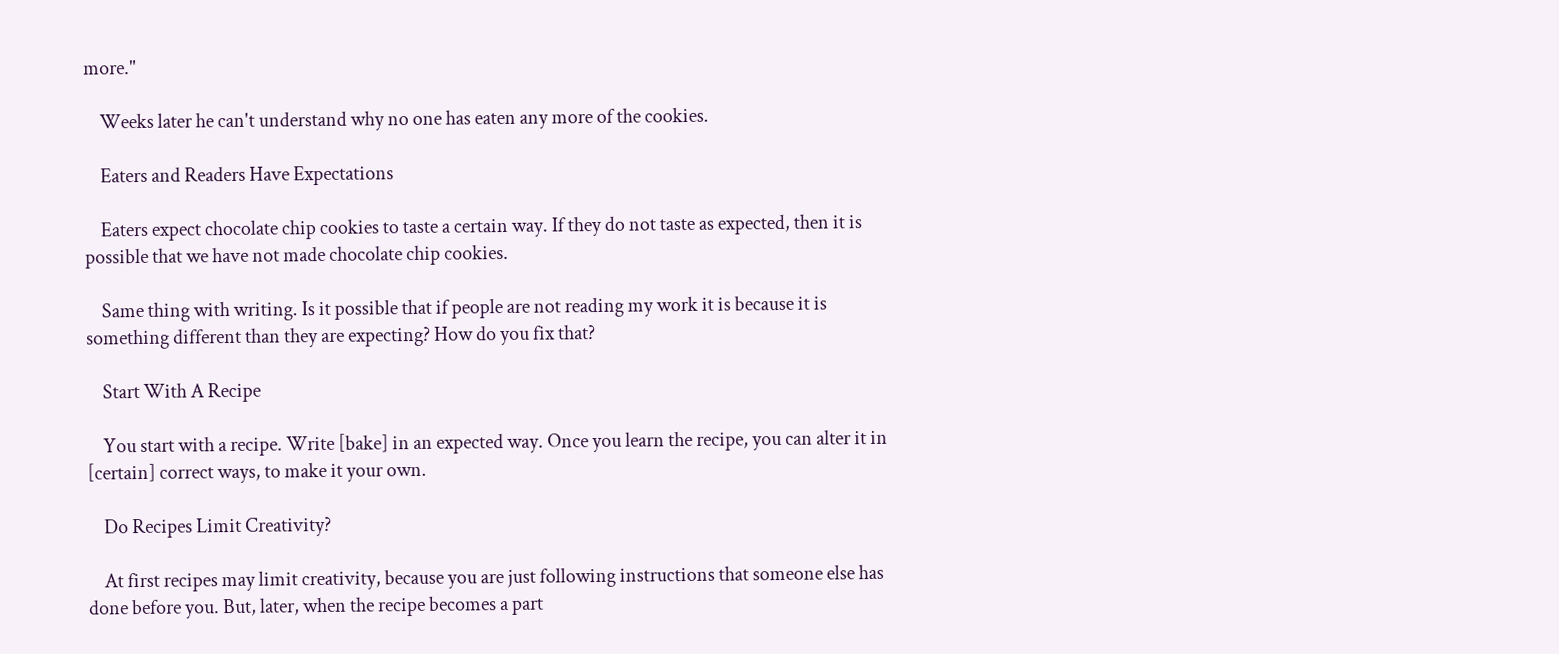more."

    Weeks later he can't understand why no one has eaten any more of the cookies.

    Eaters and Readers Have Expectations

    Eaters expect chocolate chip cookies to taste a certain way. If they do not taste as expected, then it is possible that we have not made chocolate chip cookies.

    Same thing with writing. Is it possible that if people are not reading my work it is because it is something different than they are expecting? How do you fix that?

    Start With A Recipe

    You start with a recipe. Write [bake] in an expected way. Once you learn the recipe, you can alter it in [certain] correct ways, to make it your own.

    Do Recipes Limit Creativity?

    At first recipes may limit creativity, because you are just following instructions that someone else has done before you. But, later, when the recipe becomes a part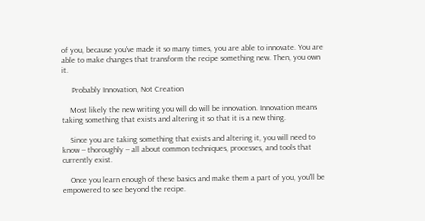of you, because you've made it so many times, you are able to innovate. You are able to make changes that transform the recipe something new. Then, you own it.

     Probably Innovation, Not Creation

    Most likely the new writing you will do will be innovation. Innovation means taking something that exists and altering it so that it is a new thing.

    Since you are taking something that exists and altering it, you will need to know -- thoroughly -- all about common techniques, processes, and tools that currently exist.

    Once you learn enough of these basics and make them a part of you, you'll be empowered to see beyond the recipe.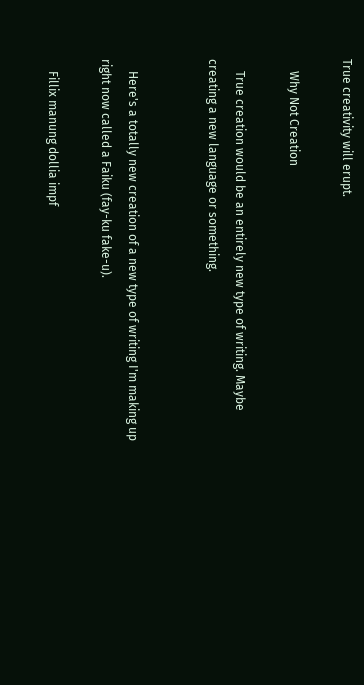True creativity will erupt.

    Why Not Creation

    True creation would be an entirely new type of writing. Maybe creating a new language or something.


    Here's a totally new creation of a new type of writing I'm making up right now called a Faiku (fay-ku fake-u).

    Fillix manung dollia impf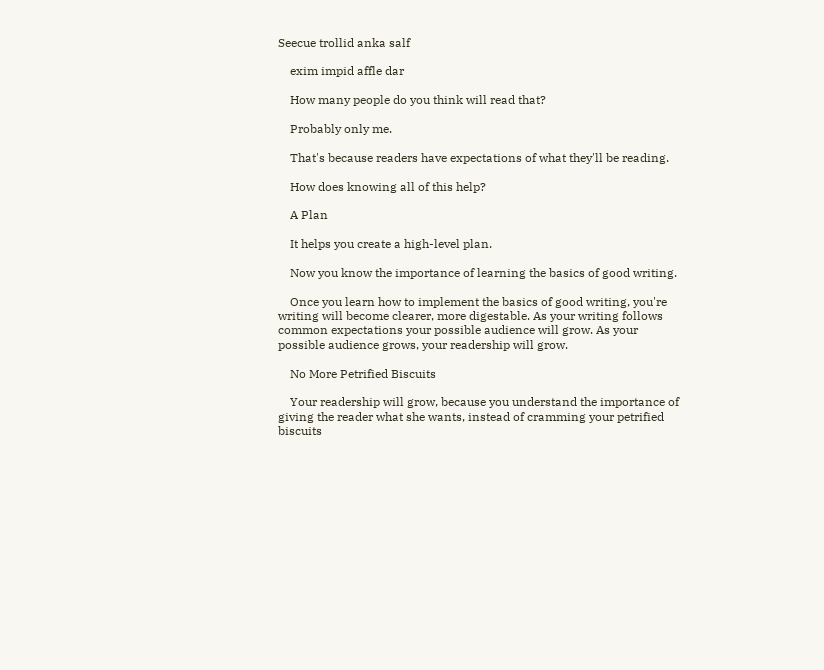Seecue trollid anka salf

    exim impid affle dar

    How many people do you think will read that?

    Probably only me.

    That's because readers have expectations of what they'll be reading.

    How does knowing all of this help?

    A Plan

    It helps you create a high-level plan.

    Now you know the importance of learning the basics of good writing.

    Once you learn how to implement the basics of good writing, you're writing will become clearer, more digestable. As your writing follows common expectations your possible audience will grow. As your possible audience grows, your readership will grow.

    No More Petrified Biscuits

    Your readership will grow, because you understand the importance of giving the reader what she wants, instead of cramming your petrified biscuits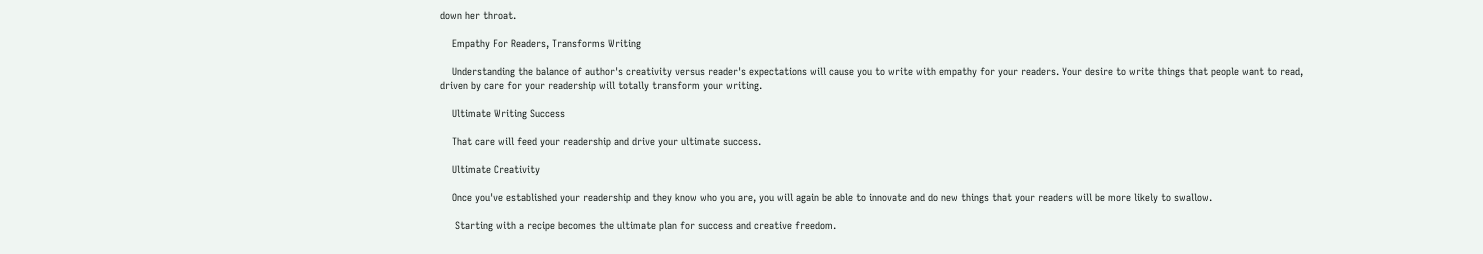down her throat.

    Empathy For Readers, Transforms Writing

    Understanding the balance of author's creativity versus reader's expectations will cause you to write with empathy for your readers. Your desire to write things that people want to read, driven by care for your readership will totally transform your writing.

    Ultimate Writing Success

    That care will feed your readership and drive your ultimate success.

    Ultimate Creativity

    Once you've established your readership and they know who you are, you will again be able to innovate and do new things that your readers will be more likely to swallow.

     Starting with a recipe becomes the ultimate plan for success and creative freedom.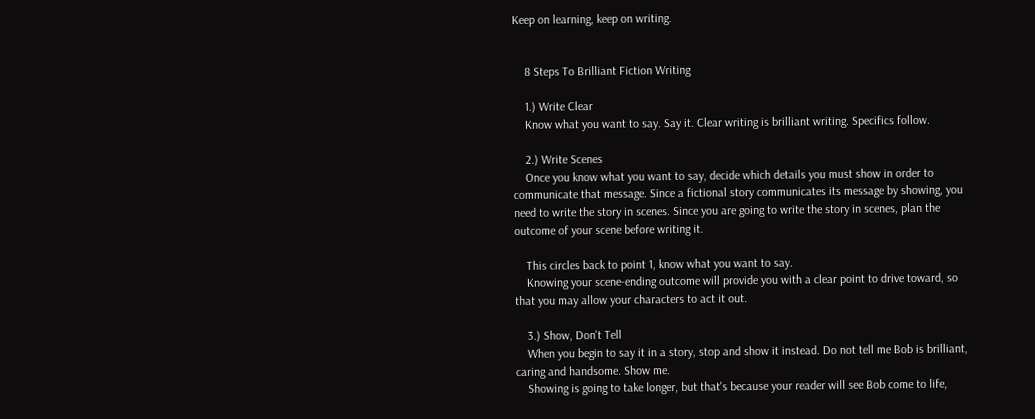Keep on learning, keep on writing.


    8 Steps To Brilliant Fiction Writing

    1.) Write Clear
    Know what you want to say. Say it. Clear writing is brilliant writing. Specifics follow.

    2.) Write Scenes
    Once you know what you want to say, decide which details you must show in order to communicate that message. Since a fictional story communicates its message by showing, you need to write the story in scenes. Since you are going to write the story in scenes, plan the outcome of your scene before writing it.

    This circles back to point 1, know what you want to say.
    Knowing your scene-ending outcome will provide you with a clear point to drive toward, so that you may allow your characters to act it out.

    3.) Show, Don't Tell
    When you begin to say it in a story, stop and show it instead. Do not tell me Bob is brilliant, caring and handsome. Show me.
    Showing is going to take longer, but that's because your reader will see Bob come to life,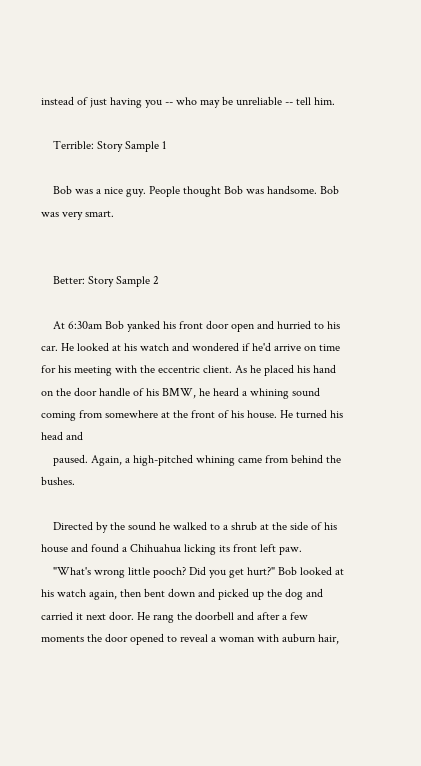instead of just having you -- who may be unreliable -- tell him.

    Terrible: Story Sample 1

    Bob was a nice guy. People thought Bob was handsome. Bob was very smart.


    Better: Story Sample 2

    At 6:30am Bob yanked his front door open and hurried to his car. He looked at his watch and wondered if he'd arrive on time for his meeting with the eccentric client. As he placed his hand on the door handle of his BMW, he heard a whining sound coming from somewhere at the front of his house. He turned his head and
    paused. Again, a high-pitched whining came from behind the bushes.

    Directed by the sound he walked to a shrub at the side of his house and found a Chihuahua licking its front left paw.
    "What's wrong little pooch? Did you get hurt?" Bob looked at his watch again, then bent down and picked up the dog and carried it next door. He rang the doorbell and after a few moments the door opened to reveal a woman with auburn hair,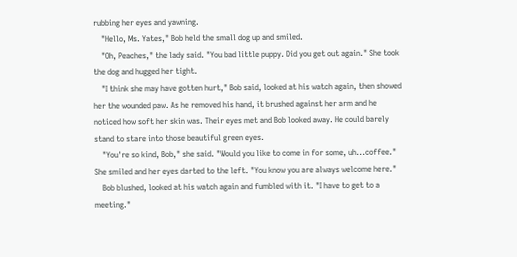rubbing her eyes and yawning.
    "Hello, Ms. Yates," Bob held the small dog up and smiled.
    "Oh, Peaches," the lady said. "You bad little puppy. Did you get out again." She took the dog and hugged her tight.
    "I think she may have gotten hurt," Bob said, looked at his watch again, then showed her the wounded paw. As he removed his hand, it brushed against her arm and he noticed how soft her skin was. Their eyes met and Bob looked away. He could barely stand to stare into those beautiful green eyes.
    "You're so kind, Bob," she said. "Would you like to come in for some, uh...coffee." She smiled and her eyes darted to the left. "You know you are always welcome here."
    Bob blushed, looked at his watch again and fumbled with it. "I have to get to a meeting."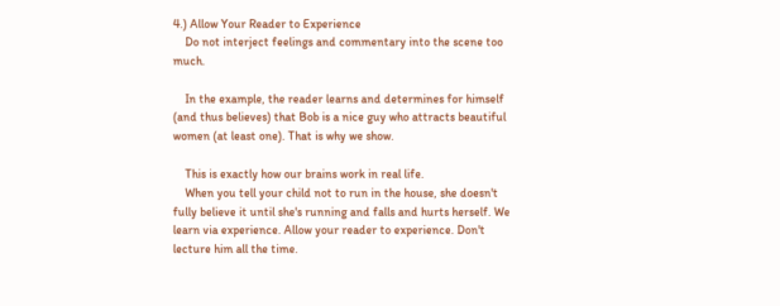4.) Allow Your Reader to Experience
    Do not interject feelings and commentary into the scene too much.

    In the example, the reader learns and determines for himself (and thus believes) that Bob is a nice guy who attracts beautiful women (at least one). That is why we show.

    This is exactly how our brains work in real life.
    When you tell your child not to run in the house, she doesn't fully believe it until she's running and falls and hurts herself. We learn via experience. Allow your reader to experience. Don't lecture him all the time.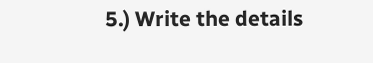5.) Write the details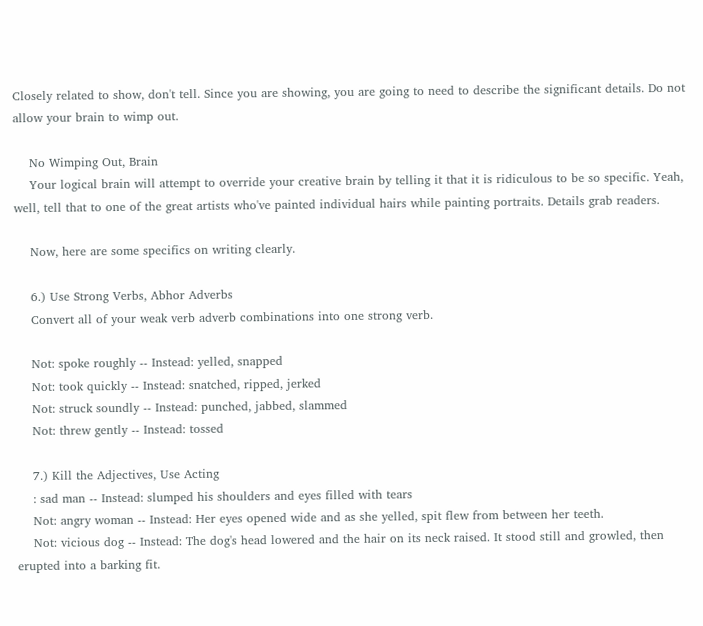Closely related to show, don't tell. Since you are showing, you are going to need to describe the significant details. Do not allow your brain to wimp out.

    No Wimping Out, Brain
    Your logical brain will attempt to override your creative brain by telling it that it is ridiculous to be so specific. Yeah, well, tell that to one of the great artists who've painted individual hairs while painting portraits. Details grab readers.

    Now, here are some specifics on writing clearly.

    6.) Use Strong Verbs, Abhor Adverbs
    Convert all of your weak verb adverb combinations into one strong verb.

    Not: spoke roughly -- Instead: yelled, snapped
    Not: took quickly -- Instead: snatched, ripped, jerked
    Not: struck soundly -- Instead: punched, jabbed, slammed
    Not: threw gently -- Instead: tossed

    7.) Kill the Adjectives, Use Acting
    : sad man -- Instead: slumped his shoulders and eyes filled with tears
    Not: angry woman -- Instead: Her eyes opened wide and as she yelled, spit flew from between her teeth.
    Not: vicious dog -- Instead: The dog's head lowered and the hair on its neck raised. It stood still and growled, then erupted into a barking fit.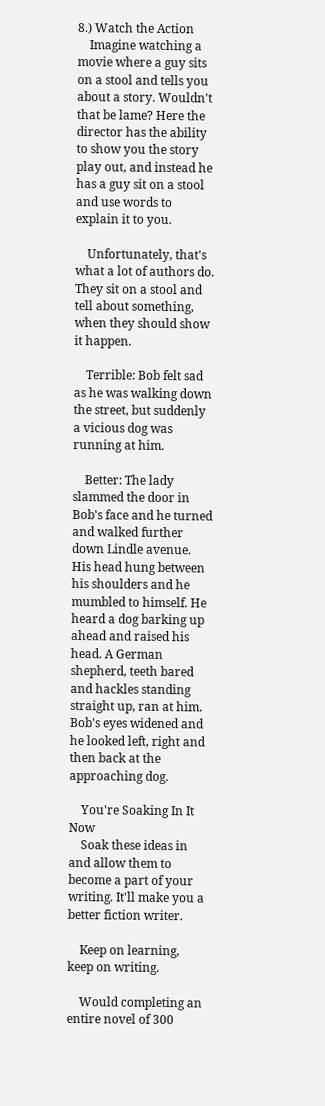8.) Watch the Action
    Imagine watching a movie where a guy sits on a stool and tells you about a story. Wouldn't that be lame? Here the director has the ability to show you the story play out, and instead he has a guy sit on a stool and use words to explain it to you.

    Unfortunately, that's what a lot of authors do. They sit on a stool and tell about something, when they should show it happen.

    Terrible: Bob felt sad as he was walking down the street, but suddenly a vicious dog was running at him.

    Better: The lady slammed the door in Bob's face and he turned and walked further down Lindle avenue. His head hung between his shoulders and he mumbled to himself. He heard a dog barking up ahead and raised his head. A German shepherd, teeth bared and hackles standing straight up, ran at him. Bob's eyes widened and he looked left, right and then back at the approaching dog.

    You're Soaking In It Now
    Soak these ideas in and allow them to become a part of your writing. It'll make you a better fiction writer.

    Keep on learning, keep on writing.

    Would completing an entire novel of 300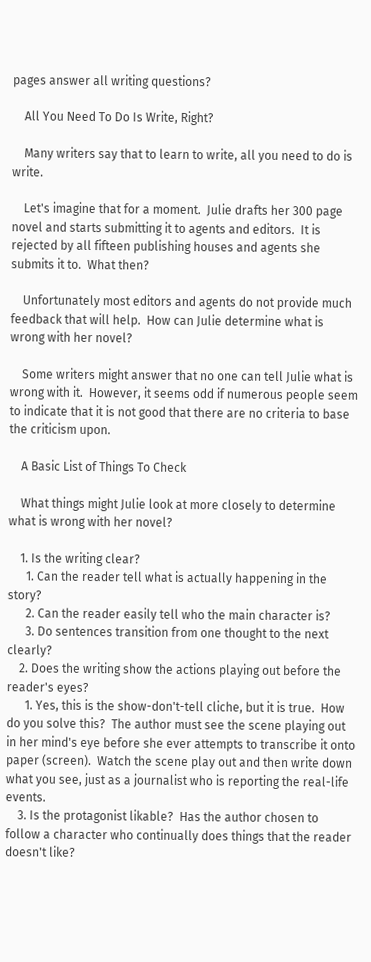pages answer all writing questions?

    All You Need To Do Is Write, Right?

    Many writers say that to learn to write, all you need to do is write.

    Let's imagine that for a moment.  Julie drafts her 300 page novel and starts submitting it to agents and editors.  It is rejected by all fifteen publishing houses and agents she submits it to.  What then?

    Unfortunately most editors and agents do not provide much feedback that will help.  How can Julie determine what is wrong with her novel?

    Some writers might answer that no one can tell Julie what is wrong with it.  However, it seems odd if numerous people seem to indicate that it is not good that there are no criteria to base the criticism upon.

    A Basic List of Things To Check

    What things might Julie look at more closely to determine what is wrong with her novel?

    1. Is the writing clear?
      1. Can the reader tell what is actually happening in the story?
      2. Can the reader easily tell who the main character is?
      3. Do sentences transition from one thought to the next clearly?
    2. Does the writing show the actions playing out before the reader's eyes?
      1. Yes, this is the show-don't-tell cliche, but it is true.  How do you solve this?  The author must see the scene playing out in her mind's eye before she ever attempts to transcribe it onto paper (screen).  Watch the scene play out and then write down what you see, just as a journalist who is reporting the real-life events.
    3. Is the protagonist likable?  Has the author chosen to follow a character who continually does things that the reader doesn't like?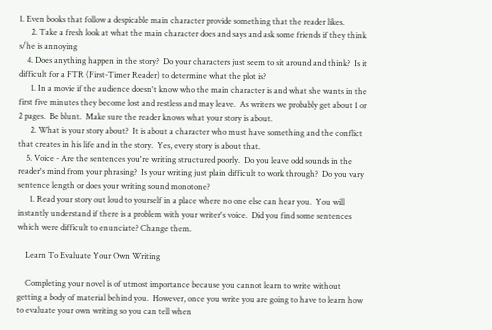1. Even books that follow a despicable main character provide something that the reader likes.
      2. Take a fresh look at what the main character does and says and ask some friends if they think s/he is annoying
    4. Does anything happen in the story?  Do your characters just seem to sit around and think?  Is it difficult for a FTR (First-Timer Reader) to determine what the plot is?
      1. In a movie if the audience doesn't know who the main character is and what she wants in the first five minutes they become lost and restless and may leave.  As writers we probably get about 1 or 2 pages.  Be blunt.  Make sure the reader knows what your story is about.
      2. What is your story about?  It is about a character who must have something and the conflict that creates in his life and in the story.  Yes, every story is about that.
    5. Voice - Are the sentences you're writing structured poorly.  Do you leave odd sounds in the reader's mind from your phrasing?  Is your writing just plain difficult to work through?  Do you vary sentence length or does your writing sound monotone?
      1. Read your story out loud to yourself in a place where no one else can hear you.  You will instantly understand if there is a problem with your writer's voice.  Did you find some sentences which were difficult to enunciate? Change them.

    Learn To Evaluate Your Own Writing

    Completing your novel is of utmost importance because you cannot learn to write without getting a body of material behind you.  However, once you write you are going to have to learn how to evaluate your own writing so you can tell when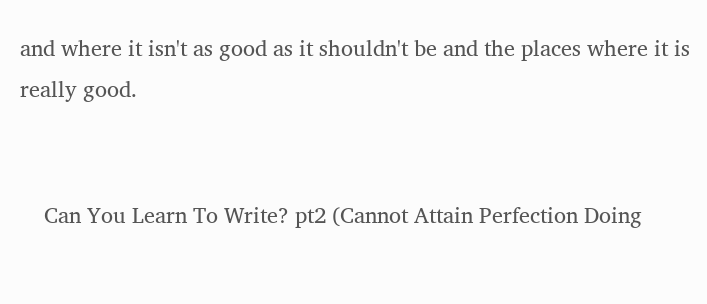and where it isn't as good as it shouldn't be and the places where it is really good.


    Can You Learn To Write? pt2 (Cannot Attain Perfection Doing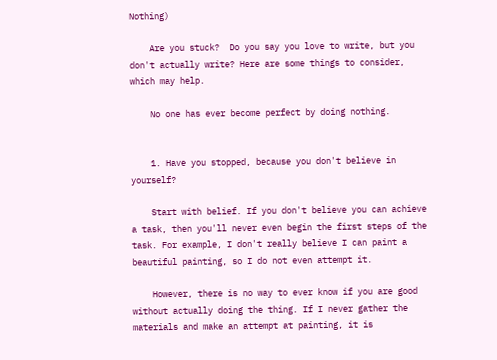Nothing)

    Are you stuck?  Do you say you love to write, but you don't actually write? Here are some things to consider, which may help.

    No one has ever become perfect by doing nothing.


    1. Have you stopped, because you don't believe in yourself?

    Start with belief. If you don't believe you can achieve a task, then you'll never even begin the first steps of the task. For example, I don't really believe I can paint a beautiful painting, so I do not even attempt it.

    However, there is no way to ever know if you are good without actually doing the thing. If I never gather the materials and make an attempt at painting, it is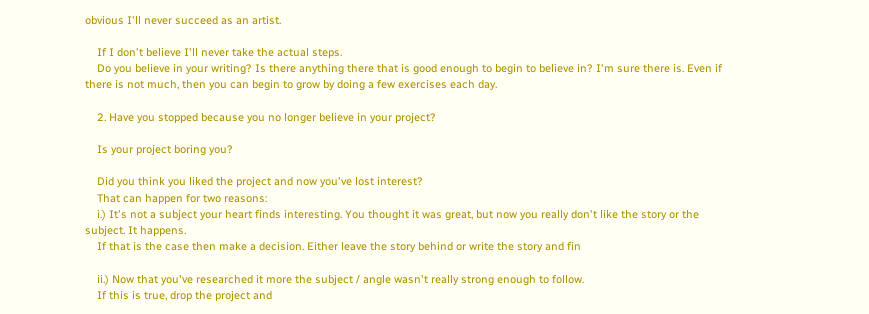obvious I'll never succeed as an artist.

    If I don't believe I'll never take the actual steps.
    Do you believe in your writing? Is there anything there that is good enough to begin to believe in? I'm sure there is. Even if there is not much, then you can begin to grow by doing a few exercises each day.

    2. Have you stopped because you no longer believe in your project?

    Is your project boring you?

    Did you think you liked the project and now you've lost interest?
    That can happen for two reasons:
    i.) It's not a subject your heart finds interesting. You thought it was great, but now you really don't like the story or the subject. It happens.
    If that is the case then make a decision. Either leave the story behind or write the story and fin

    ii.) Now that you've researched it more the subject / angle wasn't really strong enough to follow.
    If this is true, drop the project and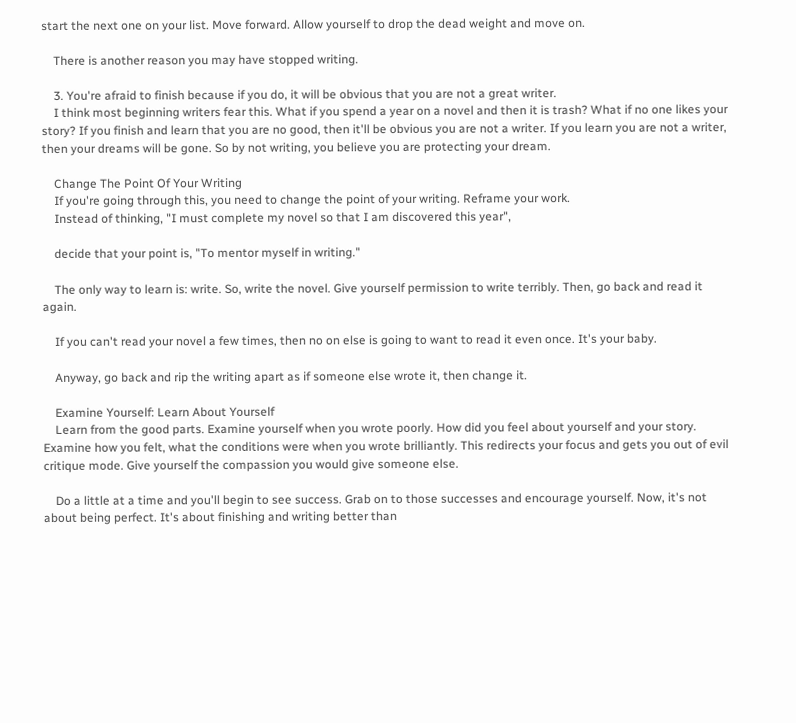start the next one on your list. Move forward. Allow yourself to drop the dead weight and move on.

    There is another reason you may have stopped writing.

    3. You're afraid to finish because if you do, it will be obvious that you are not a great writer.
    I think most beginning writers fear this. What if you spend a year on a novel and then it is trash? What if no one likes your story? If you finish and learn that you are no good, then it'll be obvious you are not a writer. If you learn you are not a writer, then your dreams will be gone. So by not writing, you believe you are protecting your dream.

    Change The Point Of Your Writing
    If you're going through this, you need to change the point of your writing. Reframe your work.
    Instead of thinking, "I must complete my novel so that I am discovered this year",

    decide that your point is, "To mentor myself in writing."

    The only way to learn is: write. So, write the novel. Give yourself permission to write terribly. Then, go back and read it again.

    If you can't read your novel a few times, then no on else is going to want to read it even once. It's your baby.

    Anyway, go back and rip the writing apart as if someone else wrote it, then change it.

    Examine Yourself: Learn About Yourself
    Learn from the good parts. Examine yourself when you wrote poorly. How did you feel about yourself and your story. Examine how you felt, what the conditions were when you wrote brilliantly. This redirects your focus and gets you out of evil critique mode. Give yourself the compassion you would give someone else.

    Do a little at a time and you'll begin to see success. Grab on to those successes and encourage yourself. Now, it's not about being perfect. It's about finishing and writing better than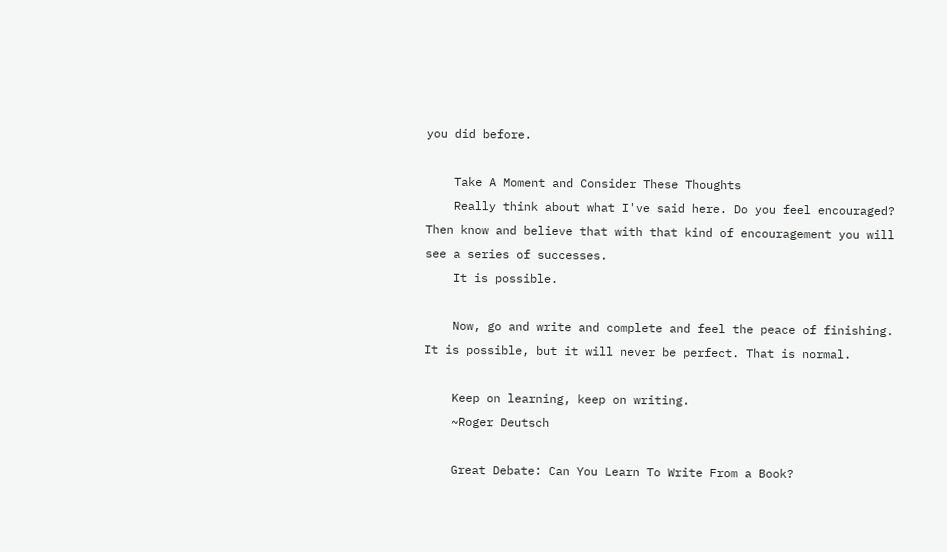you did before.

    Take A Moment and Consider These Thoughts
    Really think about what I've said here. Do you feel encouraged? Then know and believe that with that kind of encouragement you will see a series of successes.
    It is possible.

    Now, go and write and complete and feel the peace of finishing. It is possible, but it will never be perfect. That is normal.

    Keep on learning, keep on writing.
    ~Roger Deutsch

    Great Debate: Can You Learn To Write From a Book?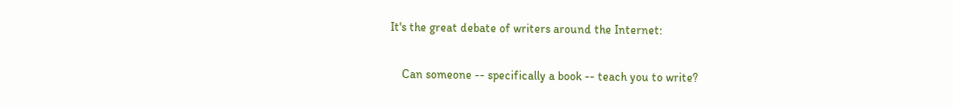It's the great debate of writers around the Internet:

    Can someone -- specifically a book -- teach you to write?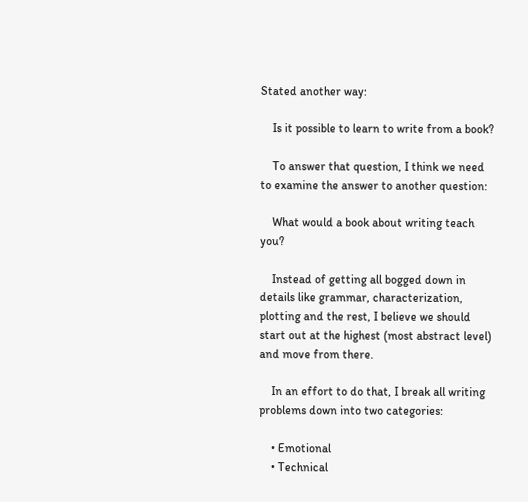Stated another way:

    Is it possible to learn to write from a book?

    To answer that question, I think we need to examine the answer to another question:

    What would a book about writing teach you?

    Instead of getting all bogged down in details like grammar, characterization, plotting and the rest, I believe we should start out at the highest (most abstract level) and move from there.

    In an effort to do that, I break all writing problems down into two categories:

    • Emotional
    • Technical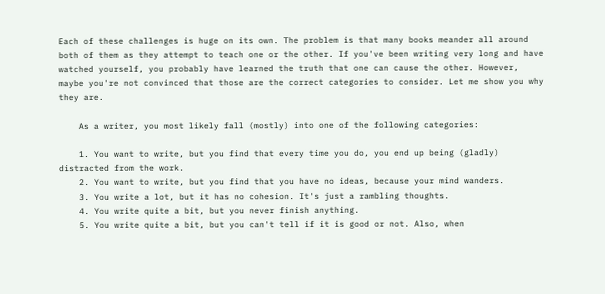Each of these challenges is huge on its own. The problem is that many books meander all around both of them as they attempt to teach one or the other. If you've been writing very long and have watched yourself, you probably have learned the truth that one can cause the other. However, maybe you're not convinced that those are the correct categories to consider. Let me show you why they are.

    As a writer, you most likely fall (mostly) into one of the following categories:

    1. You want to write, but you find that every time you do, you end up being (gladly) distracted from the work.
    2. You want to write, but you find that you have no ideas, because your mind wanders.
    3. You write a lot, but it has no cohesion. It's just a rambling thoughts.
    4. You write quite a bit, but you never finish anything.
    5. You write quite a bit, but you can't tell if it is good or not. Also, when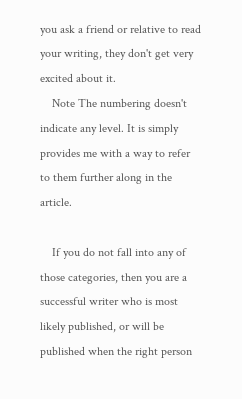you ask a friend or relative to read your writing, they don't get very excited about it.
    Note The numbering doesn't indicate any level. It is simply provides me with a way to refer to them further along in the article.

    If you do not fall into any of those categories, then you are a successful writer who is most likely published, or will be published when the right person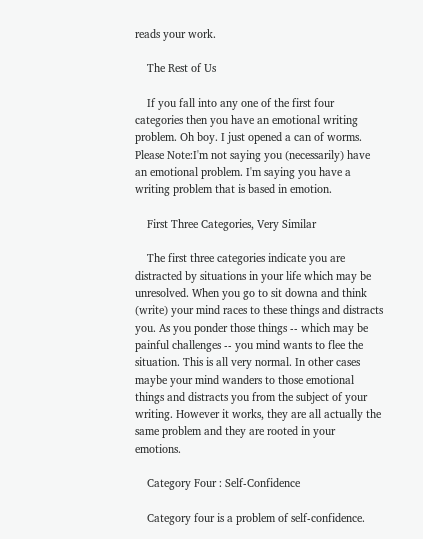reads your work.

    The Rest of Us

    If you fall into any one of the first four categories then you have an emotional writing problem. Oh boy. I just opened a can of worms. Please Note:I'm not saying you (necessarily) have an emotional problem. I'm saying you have a writing problem that is based in emotion.

    First Three Categories, Very Similar

    The first three categories indicate you are distracted by situations in your life which may be unresolved. When you go to sit downa and think (write) your mind races to these things and distracts you. As you ponder those things -- which may be painful challenges -- you mind wants to flee the situation. This is all very normal. In other cases maybe your mind wanders to those emotional things and distracts you from the subject of your writing. However it works, they are all actually the same problem and they are rooted in your emotions.

    Category Four : Self-Confidence

    Category four is a problem of self-confidence.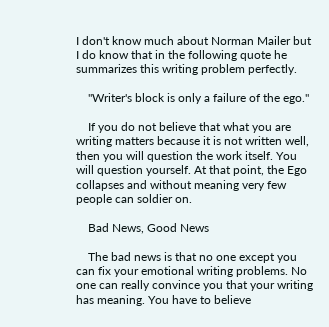I don't know much about Norman Mailer but I do know that in the following quote he summarizes this writing problem perfectly.

    "Writer's block is only a failure of the ego."

    If you do not believe that what you are writing matters because it is not written well, then you will question the work itself. You will question yourself. At that point, the Ego collapses and without meaning very few people can soldier on.

    Bad News, Good News

    The bad news is that no one except you can fix your emotional writing problems. No one can really convince you that your writing has meaning. You have to believe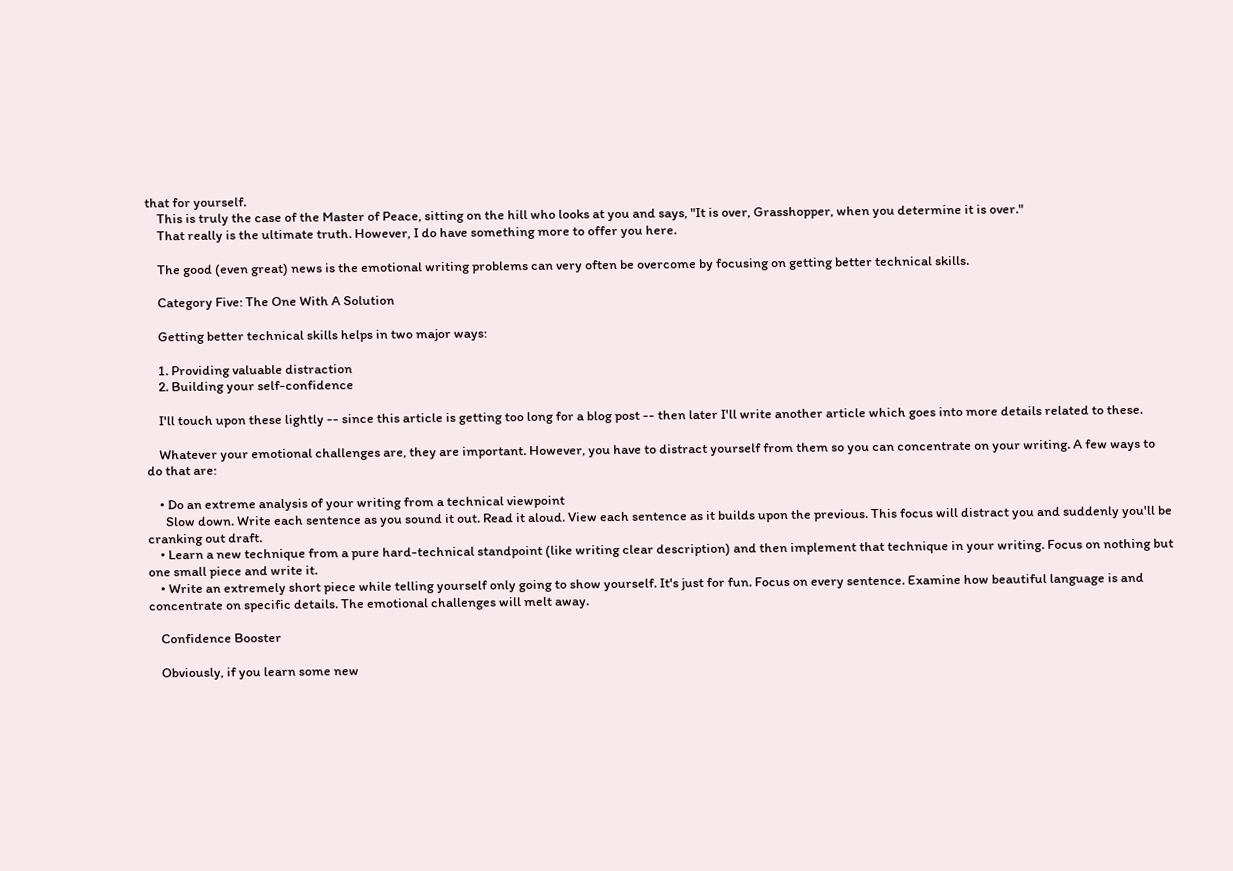that for yourself.
    This is truly the case of the Master of Peace, sitting on the hill who looks at you and says, "It is over, Grasshopper, when you determine it is over."
    That really is the ultimate truth. However, I do have something more to offer you here.

    The good (even great) news is the emotional writing problems can very often be overcome by focusing on getting better technical skills.

    Category Five: The One With A Solution

    Getting better technical skills helps in two major ways:

    1. Providing valuable distraction
    2. Building your self-confidence

    I'll touch upon these lightly -- since this article is getting too long for a blog post -- then later I'll write another article which goes into more details related to these.

    Whatever your emotional challenges are, they are important. However, you have to distract yourself from them so you can concentrate on your writing. A few ways to do that are:

    • Do an extreme analysis of your writing from a technical viewpoint
      Slow down. Write each sentence as you sound it out. Read it aloud. View each sentence as it builds upon the previous. This focus will distract you and suddenly you'll be cranking out draft.
    • Learn a new technique from a pure hard-technical standpoint (like writing clear description) and then implement that technique in your writing. Focus on nothing but one small piece and write it.
    • Write an extremely short piece while telling yourself only going to show yourself. It's just for fun. Focus on every sentence. Examine how beautiful language is and concentrate on specific details. The emotional challenges will melt away.

    Confidence Booster

    Obviously, if you learn some new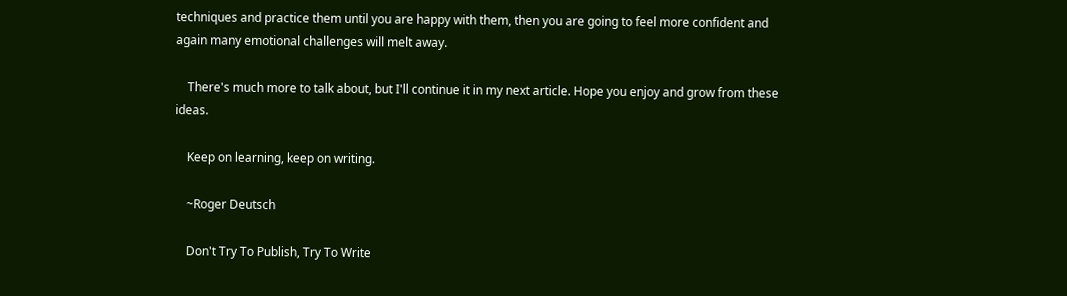techniques and practice them until you are happy with them, then you are going to feel more confident and again many emotional challenges will melt away.

    There's much more to talk about, but I'll continue it in my next article. Hope you enjoy and grow from these ideas.

    Keep on learning, keep on writing.

    ~Roger Deutsch

    Don't Try To Publish, Try To Write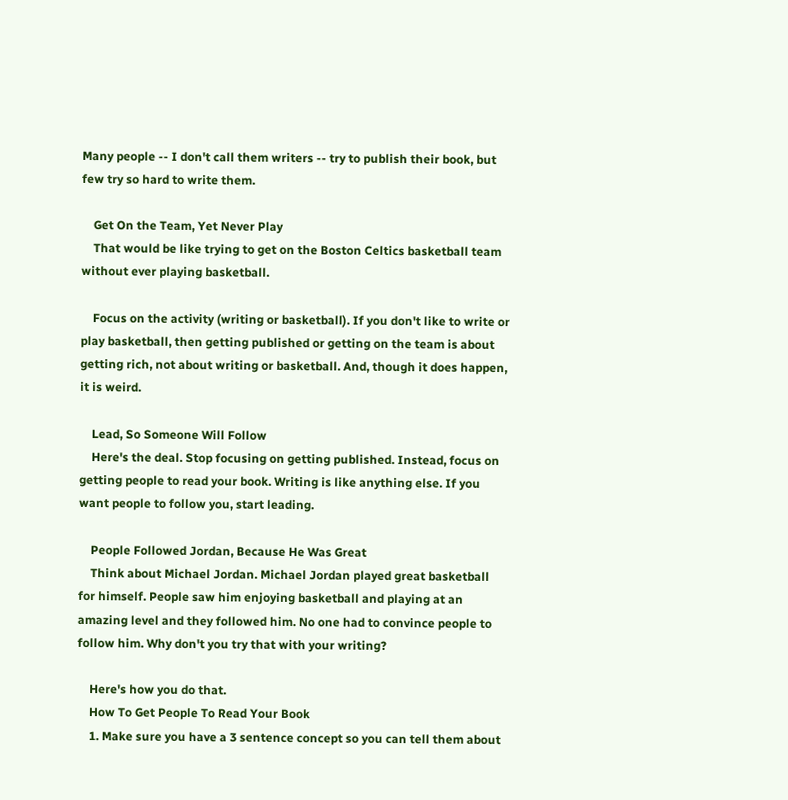Many people -- I don't call them writers -- try to publish their book, but few try so hard to write them.

    Get On the Team, Yet Never Play
    That would be like trying to get on the Boston Celtics basketball team without ever playing basketball.

    Focus on the activity (writing or basketball). If you don't like to write or play basketball, then getting published or getting on the team is about getting rich, not about writing or basketball. And, though it does happen, it is weird.

    Lead, So Someone Will Follow
    Here's the deal. Stop focusing on getting published. Instead, focus on getting people to read your book. Writing is like anything else. If you want people to follow you, start leading.

    People Followed Jordan, Because He Was Great
    Think about Michael Jordan. Michael Jordan played great basketball for himself. People saw him enjoying basketball and playing at an amazing level and they followed him. No one had to convince people to follow him. Why don't you try that with your writing?

    Here's how you do that.
    How To Get People To Read Your Book
    1. Make sure you have a 3 sentence concept so you can tell them about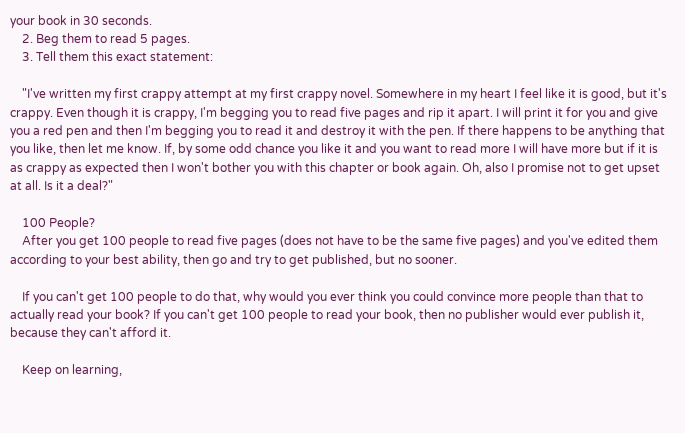your book in 30 seconds.
    2. Beg them to read 5 pages.
    3. Tell them this exact statement:

    "I've written my first crappy attempt at my first crappy novel. Somewhere in my heart I feel like it is good, but it's crappy. Even though it is crappy, I'm begging you to read five pages and rip it apart. I will print it for you and give you a red pen and then I'm begging you to read it and destroy it with the pen. If there happens to be anything that you like, then let me know. If, by some odd chance you like it and you want to read more I will have more but if it is as crappy as expected then I won't bother you with this chapter or book again. Oh, also I promise not to get upset at all. Is it a deal?"

    100 People?
    After you get 100 people to read five pages (does not have to be the same five pages) and you've edited them according to your best ability, then go and try to get published, but no sooner.

    If you can't get 100 people to do that, why would you ever think you could convince more people than that to actually read your book? If you can't get 100 people to read your book, then no publisher would ever publish it, because they can't afford it.

    Keep on learning,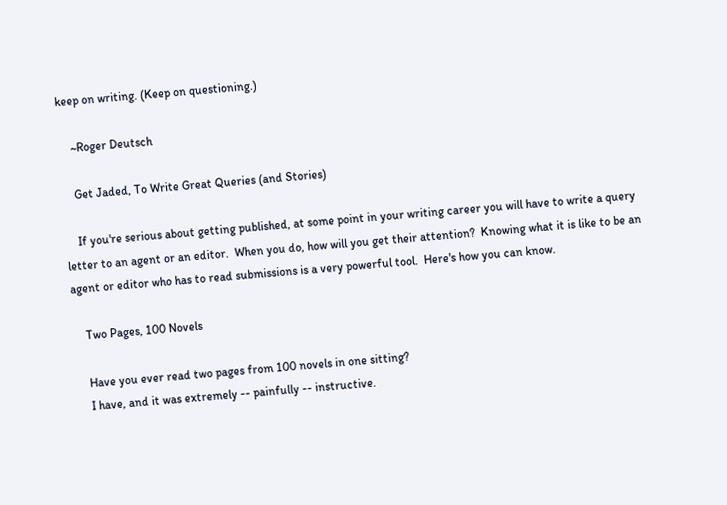keep on writing. (Keep on questioning.)

    ~Roger Deutsch

    Get Jaded, To Write Great Queries (and Stories)

    If you're serious about getting published, at some point in your writing career you will have to write a query letter to an agent or an editor.  When you do, how will you get their attention?  Knowing what it is like to be an agent or editor who has to read submissions is a very powerful tool.  Here's how you can know.

    Two Pages, 100 Novels

    Have you ever read two pages from 100 novels in one sitting?
    I have, and it was extremely -- painfully -- instructive.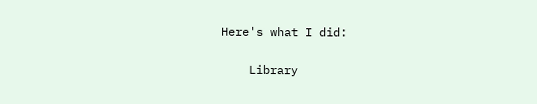Here's what I did:

    Library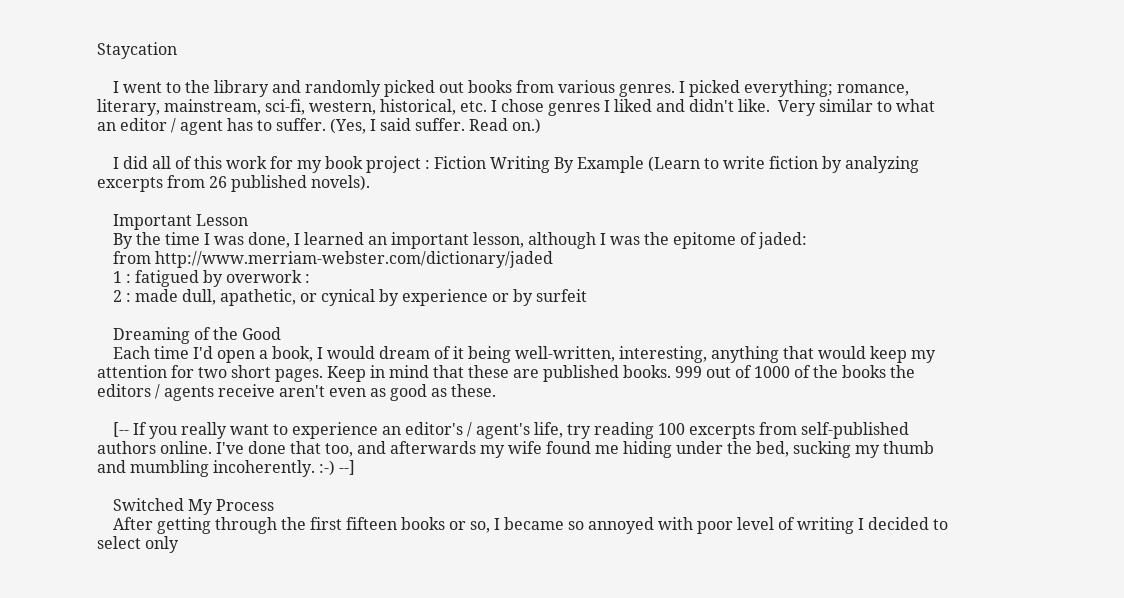Staycation

    I went to the library and randomly picked out books from various genres. I picked everything; romance, literary, mainstream, sci-fi, western, historical, etc. I chose genres I liked and didn't like.  Very similar to what an editor / agent has to suffer. (Yes, I said suffer. Read on.)

    I did all of this work for my book project : Fiction Writing By Example (Learn to write fiction by analyzing excerpts from 26 published novels).

    Important Lesson
    By the time I was done, I learned an important lesson, although I was the epitome of jaded:
    from http://www.merriam-webster.com/dictionary/jaded
    1 : fatigued by overwork :
    2 : made dull, apathetic, or cynical by experience or by surfeit

    Dreaming of the Good
    Each time I'd open a book, I would dream of it being well-written, interesting, anything that would keep my attention for two short pages. Keep in mind that these are published books. 999 out of 1000 of the books the editors / agents receive aren't even as good as these.

    [-- If you really want to experience an editor's / agent's life, try reading 100 excerpts from self-published authors online. I've done that too, and afterwards my wife found me hiding under the bed, sucking my thumb and mumbling incoherently. :-) --]

    Switched My Process
    After getting through the first fifteen books or so, I became so annoyed with poor level of writing I decided to select only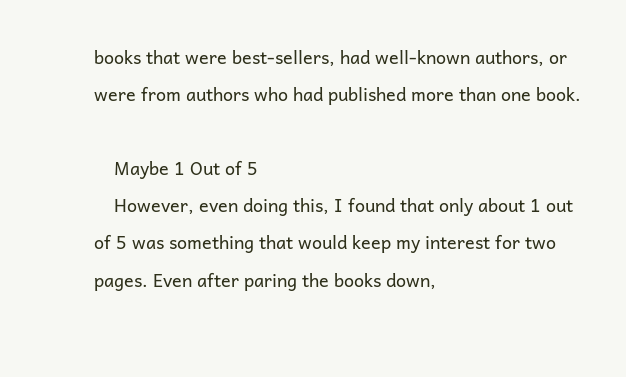books that were best-sellers, had well-known authors, or were from authors who had published more than one book.

    Maybe 1 Out of 5
    However, even doing this, I found that only about 1 out of 5 was something that would keep my interest for two pages. Even after paring the books down,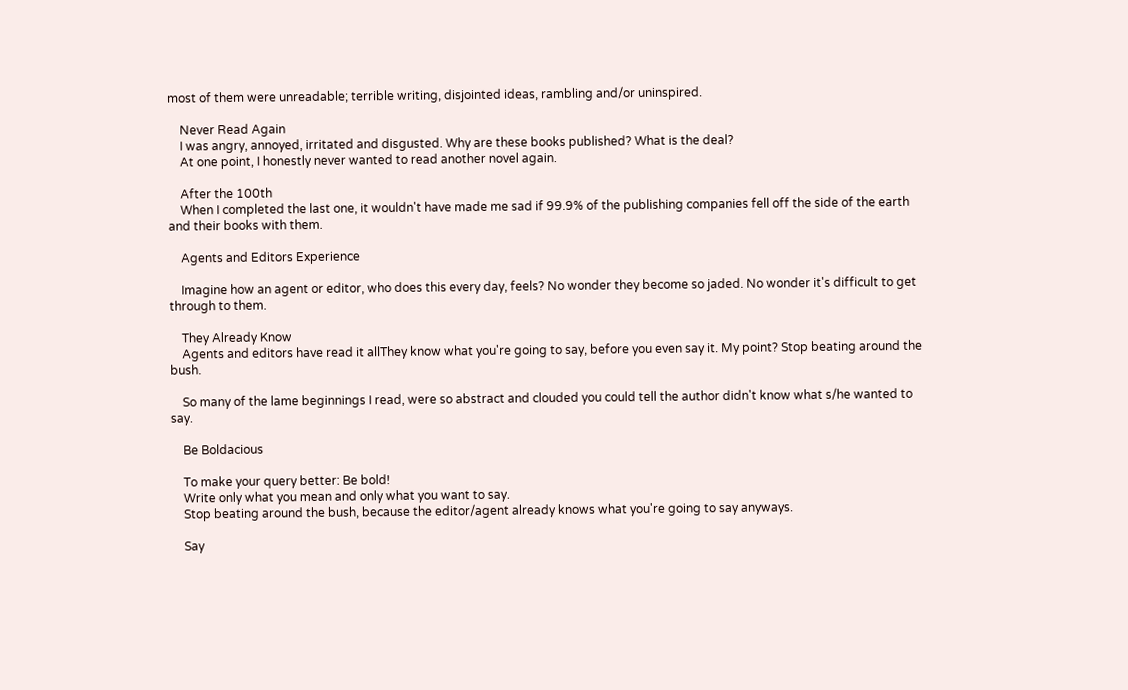most of them were unreadable; terrible writing, disjointed ideas, rambling and/or uninspired.

    Never Read Again
    I was angry, annoyed, irritated and disgusted. Why are these books published? What is the deal?
    At one point, I honestly never wanted to read another novel again.

    After the 100th
    When I completed the last one, it wouldn't have made me sad if 99.9% of the publishing companies fell off the side of the earth and their books with them.

    Agents and Editors Experience

    Imagine how an agent or editor, who does this every day, feels? No wonder they become so jaded. No wonder it's difficult to get through to them.

    They Already Know
    Agents and editors have read it allThey know what you're going to say, before you even say it. My point? Stop beating around the bush.

    So many of the lame beginnings I read, were so abstract and clouded you could tell the author didn't know what s/he wanted to say.

    Be Boldacious

    To make your query better: Be bold!
    Write only what you mean and only what you want to say.
    Stop beating around the bush, because the editor/agent already knows what you're going to say anyways.

    Say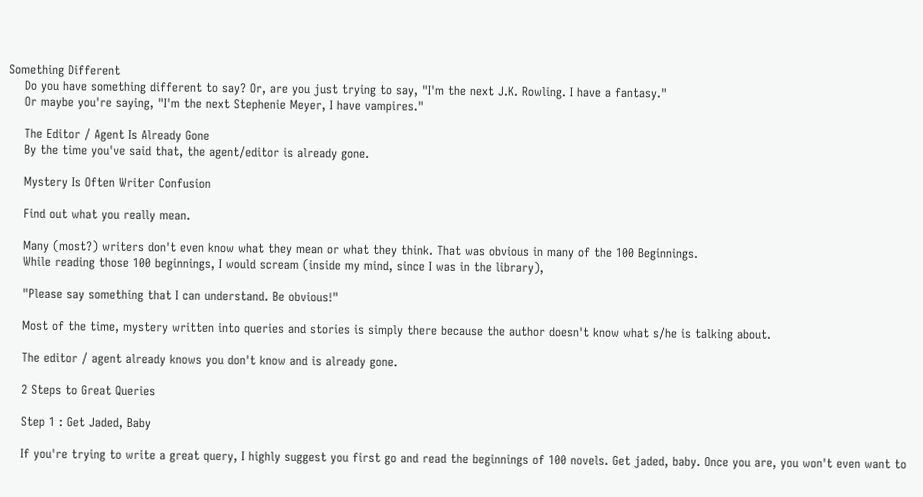Something Different
    Do you have something different to say? Or, are you just trying to say, "I'm the next J.K. Rowling. I have a fantasy."
    Or maybe you're saying, "I'm the next Stephenie Meyer, I have vampires."

    The Editor / Agent Is Already Gone
    By the time you've said that, the agent/editor is already gone.

    Mystery Is Often Writer Confusion

    Find out what you really mean.

    Many (most?) writers don't even know what they mean or what they think. That was obvious in many of the 100 Beginnings.
    While reading those 100 beginnings, I would scream (inside my mind, since I was in the library),

    "Please say something that I can understand. Be obvious!"

    Most of the time, mystery written into queries and stories is simply there because the author doesn't know what s/he is talking about.

    The editor / agent already knows you don't know and is already gone.

    2 Steps to Great Queries

    Step 1 : Get Jaded, Baby

    If you're trying to write a great query, I highly suggest you first go and read the beginnings of 100 novels. Get jaded, baby. Once you are, you won't even want to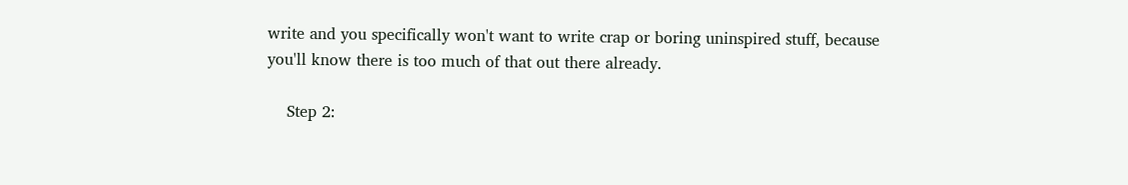write and you specifically won't want to write crap or boring uninspired stuff, because you'll know there is too much of that out there already.

    Step 2: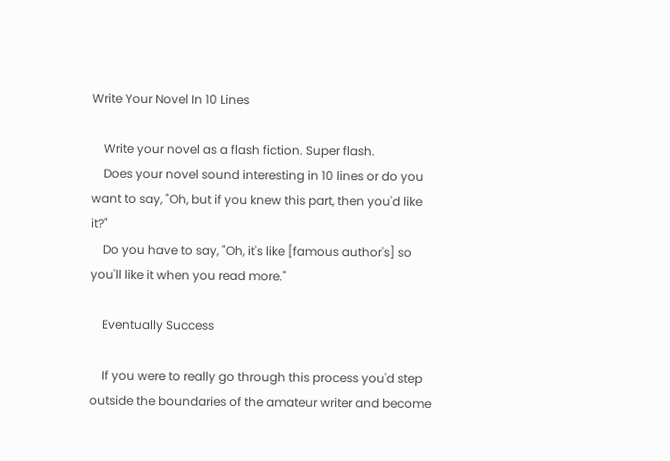Write Your Novel In 10 Lines

    Write your novel as a flash fiction. Super flash.
    Does your novel sound interesting in 10 lines or do you want to say, "Oh, but if you knew this part, then you'd like it?"
    Do you have to say, "Oh, it's like [famous author's] so you'll like it when you read more."

    Eventually Success

    If you were to really go through this process you'd step outside the boundaries of the amateur writer and become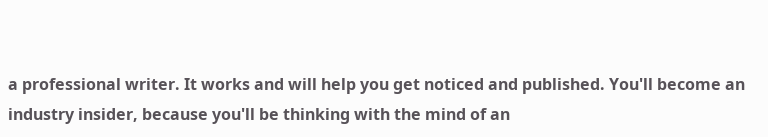a professional writer. It works and will help you get noticed and published. You'll become an industry insider, because you'll be thinking with the mind of an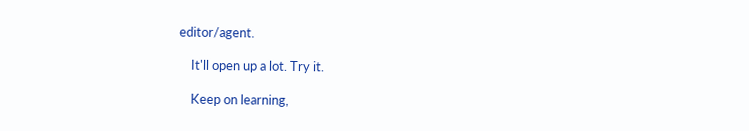editor/agent.

    It'll open up a lot. Try it.

    Keep on learning,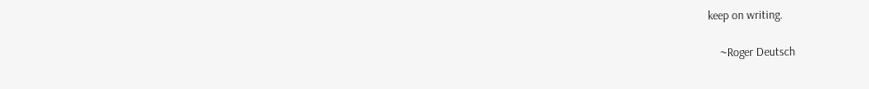keep on writing.

    ~Roger Deutsch